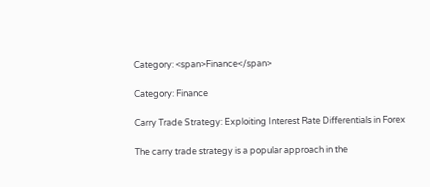Category: <span>Finance</span>

Category: Finance

Carry Trade Strategy: Exploiting Interest Rate Differentials in Forex

The carry trade strategy is a popular approach in the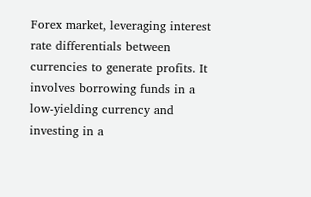Forex market, leveraging interest rate differentials between currencies to generate profits. It involves borrowing funds in a low-yielding currency and investing in a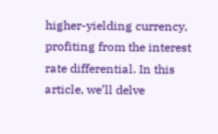higher-yielding currency, profiting from the interest rate differential. In this article, we’ll delve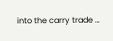into the carry trade …